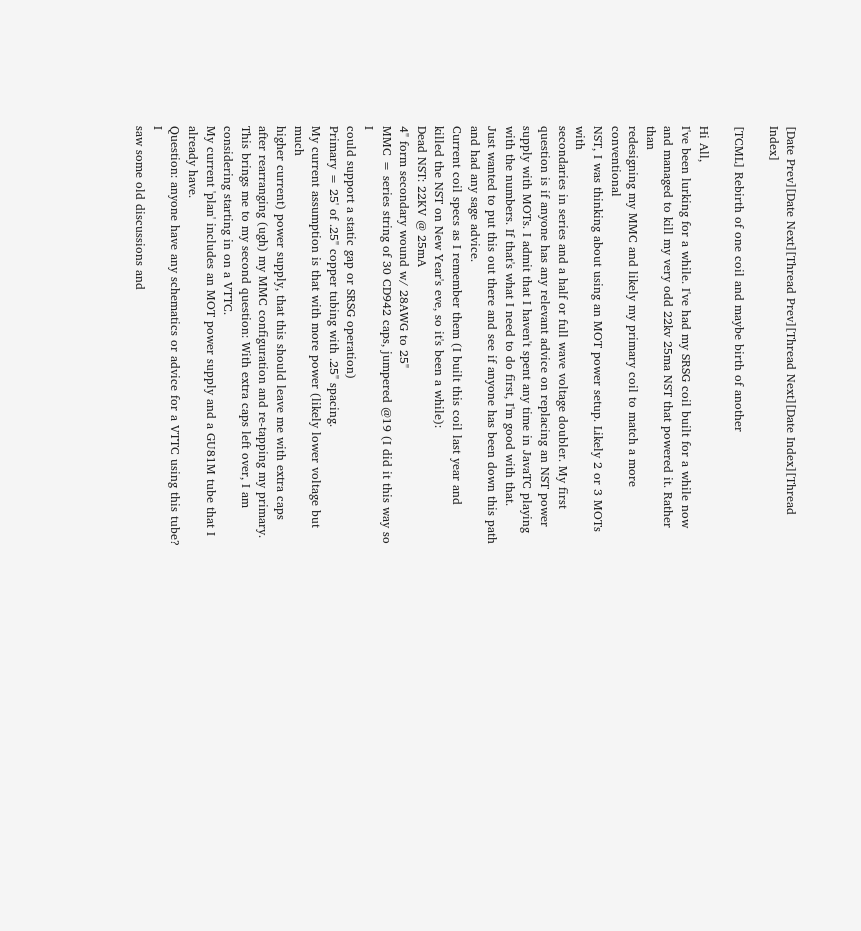[Date Prev][Date Next][Thread Prev][Thread Next][Date Index][Thread Index]

[TCML] Rebirth of one coil and maybe birth of another

Hi All,
I've been lurking for a while. I've had my SRSG coil built for a while now
and managed to kill my very odd 22kv 25ma NST that powered it. Rather than
redesigning my MMC and likely my primary coil to match a more conventional
NST, I was thinking about using an MOT power setup. Likely 2 or 3 MOTs with
secondaries in series and a half or full wave voltage doubler. My first
question is if anyone has any relevant advice on replacing an NST power
supply with MOTs. I admit that I haven't spent any time in JavaTC playing
with the numbers. If that's what I need to do first, I'm good with that.
Just wanted to put this out there and see if anyone has been down this path
and had any sage advice.
Current coil specs as I remember them (I built this coil last year and
killed the NST on New Year's eve, so it's been a while):
Dead NST: 22KV @ 25mA
4" form secondary wound w/ 28AWG to 25"
MMC = series string of 30 CD942 caps, jumpered @19 (I did it this way so I
could support a static gap or SRSG operation)
Primary = 25' of .25" copper tubing with .25" spacing.
My current assumption is that with more power (likely lower voltage but much
higher current) power supply, that this should leave me with extra caps
after rearranging (ugh) my MMC configuration and re-tapping my primary.
This brings me to my second question: With extra caps left over, I am
considering starting in on a VTTC.
My current 'plan' includes an MOT power supply and a GU81M tube that I
already have.
Question: anyone have any schematics or advice for a VTTC using this tube? I
saw some old discussions and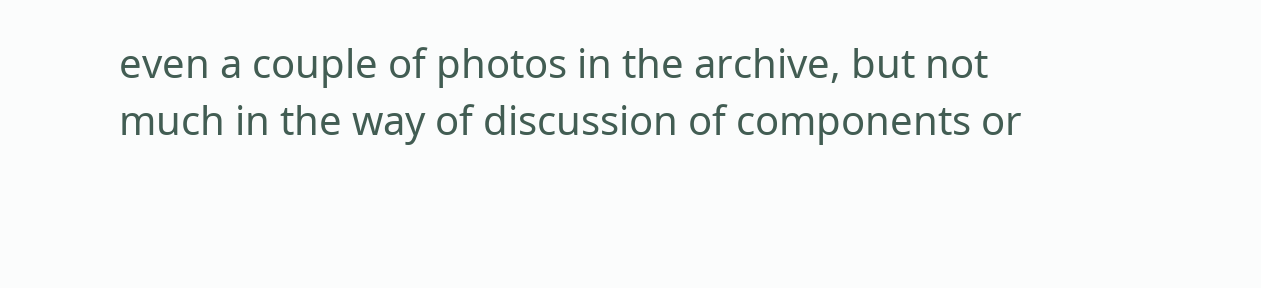even a couple of photos in the archive, but not
much in the way of discussion of components or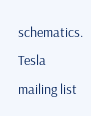schematics.
Tesla mailing list